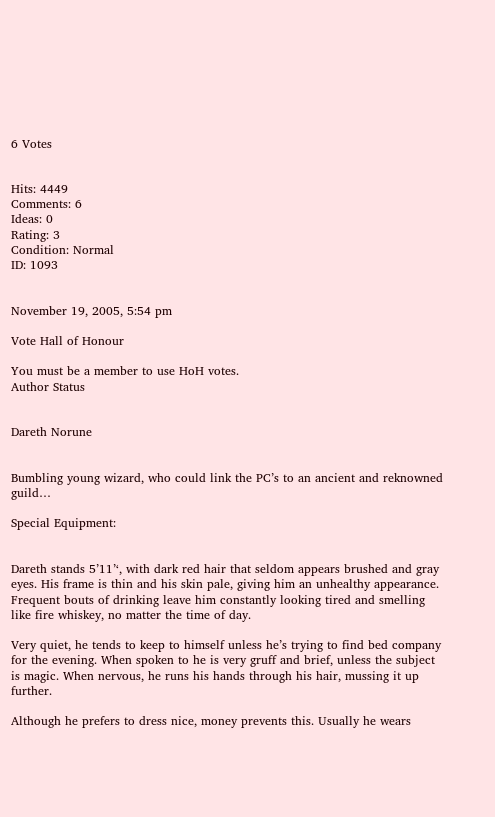6 Votes


Hits: 4449
Comments: 6
Ideas: 0
Rating: 3
Condition: Normal
ID: 1093


November 19, 2005, 5:54 pm

Vote Hall of Honour

You must be a member to use HoH votes.
Author Status


Dareth Norune


Bumbling young wizard, who could link the PC’s to an ancient and reknowned guild…

Special Equipment:


Dareth stands 5’11’‘, with dark red hair that seldom appears brushed and gray eyes. His frame is thin and his skin pale, giving him an unhealthy appearance. Frequent bouts of drinking leave him constantly looking tired and smelling like fire whiskey, no matter the time of day.

Very quiet, he tends to keep to himself unless he’s trying to find bed company for the evening. When spoken to he is very gruff and brief, unless the subject is magic. When nervous, he runs his hands through his hair, mussing it up further.

Although he prefers to dress nice, money prevents this. Usually he wears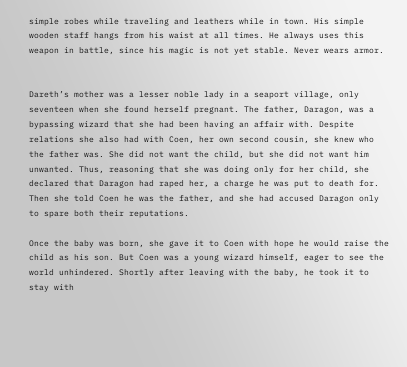simple robes while traveling and leathers while in town. His simple wooden staff hangs from his waist at all times. He always uses this weapon in battle, since his magic is not yet stable. Never wears armor.


Dareth’s mother was a lesser noble lady in a seaport village, only seventeen when she found herself pregnant. The father, Daragon, was a bypassing wizard that she had been having an affair with. Despite relations she also had with Coen, her own second cousin, she knew who the father was. She did not want the child, but she did not want him unwanted. Thus, reasoning that she was doing only for her child, she declared that Daragon had raped her, a charge he was put to death for. Then she told Coen he was the father, and she had accused Daragon only to spare both their reputations.

Once the baby was born, she gave it to Coen with hope he would raise the child as his son. But Coen was a young wizard himself, eager to see the world unhindered. Shortly after leaving with the baby, he took it to stay with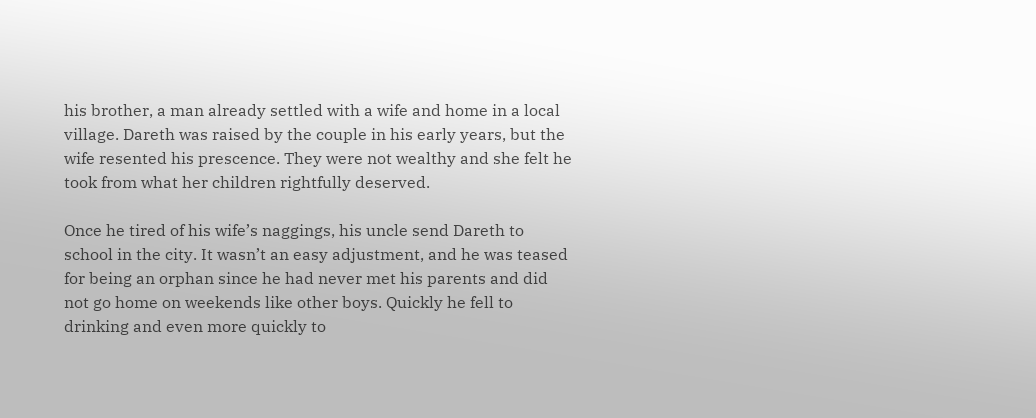his brother, a man already settled with a wife and home in a local village. Dareth was raised by the couple in his early years, but the wife resented his prescence. They were not wealthy and she felt he took from what her children rightfully deserved.

Once he tired of his wife’s naggings, his uncle send Dareth to school in the city. It wasn’t an easy adjustment, and he was teased for being an orphan since he had never met his parents and did not go home on weekends like other boys. Quickly he fell to drinking and even more quickly to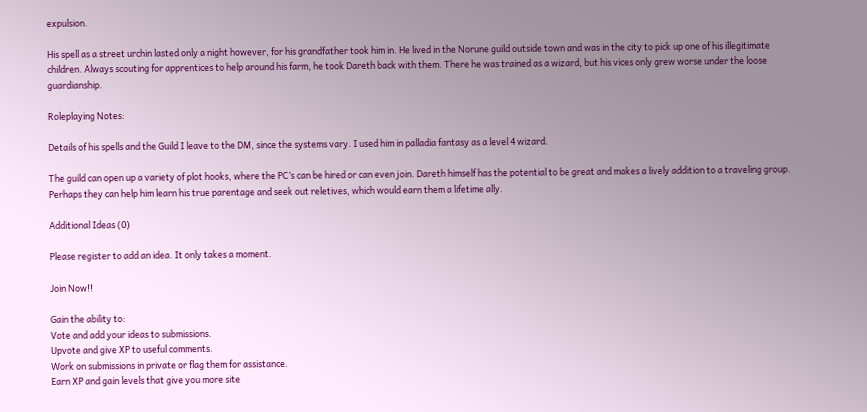expulsion.

His spell as a street urchin lasted only a night however, for his grandfather took him in. He lived in the Norune guild outside town and was in the city to pick up one of his illegitimate children. Always scouting for apprentices to help around his farm, he took Dareth back with them. There he was trained as a wizard, but his vices only grew worse under the loose guardianship.

Roleplaying Notes:

Details of his spells and the Guild I leave to the DM, since the systems vary. I used him in palladia fantasy as a level 4 wizard.

The guild can open up a variety of plot hooks, where the PC’s can be hired or can even join. Dareth himself has the potential to be great and makes a lively addition to a traveling group. Perhaps they can help him learn his true parentage and seek out reletives, which would earn them a lifetime ally.

Additional Ideas (0)

Please register to add an idea. It only takes a moment.

Join Now!!

Gain the ability to:
Vote and add your ideas to submissions.
Upvote and give XP to useful comments.
Work on submissions in private or flag them for assistance.
Earn XP and gain levels that give you more site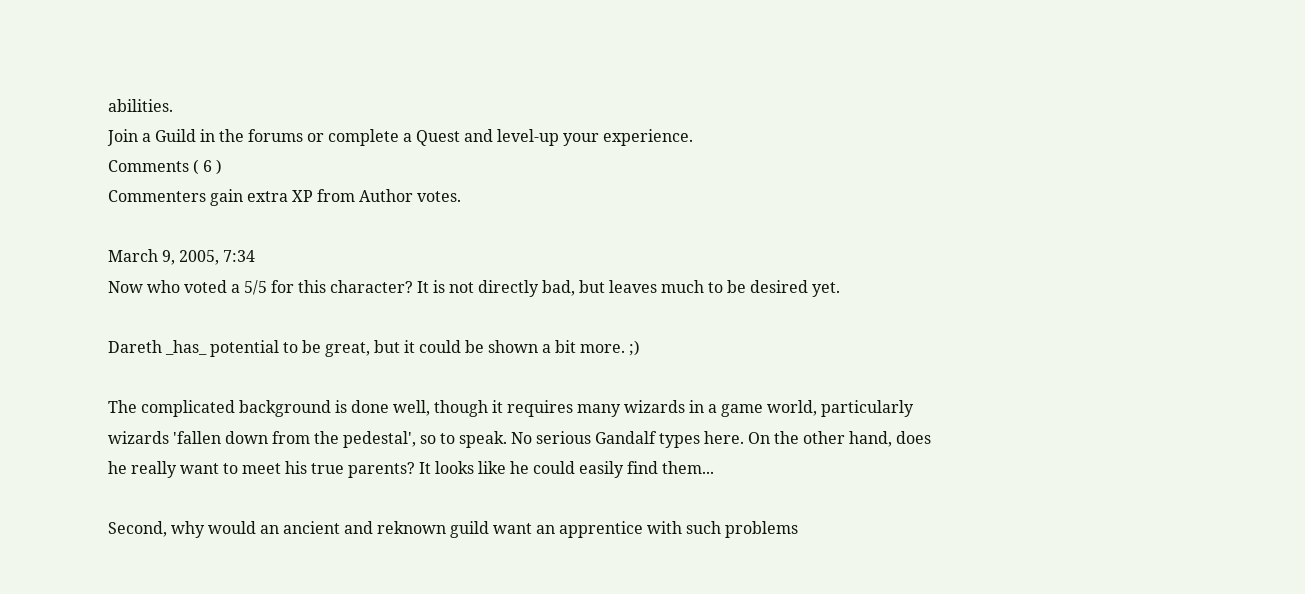abilities.
Join a Guild in the forums or complete a Quest and level-up your experience.
Comments ( 6 )
Commenters gain extra XP from Author votes.

March 9, 2005, 7:34
Now who voted a 5/5 for this character? It is not directly bad, but leaves much to be desired yet.

Dareth _has_ potential to be great, but it could be shown a bit more. ;)

The complicated background is done well, though it requires many wizards in a game world, particularly wizards 'fallen down from the pedestal', so to speak. No serious Gandalf types here. On the other hand, does he really want to meet his true parents? It looks like he could easily find them...

Second, why would an ancient and reknown guild want an apprentice with such problems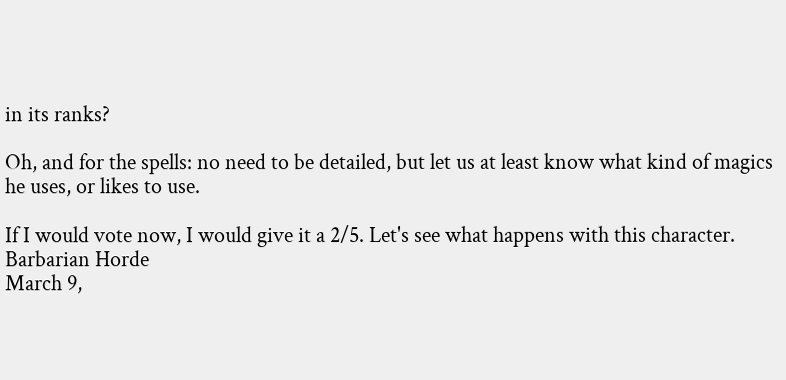in its ranks?

Oh, and for the spells: no need to be detailed, but let us at least know what kind of magics he uses, or likes to use.

If I would vote now, I would give it a 2/5. Let's see what happens with this character.
Barbarian Horde
March 9,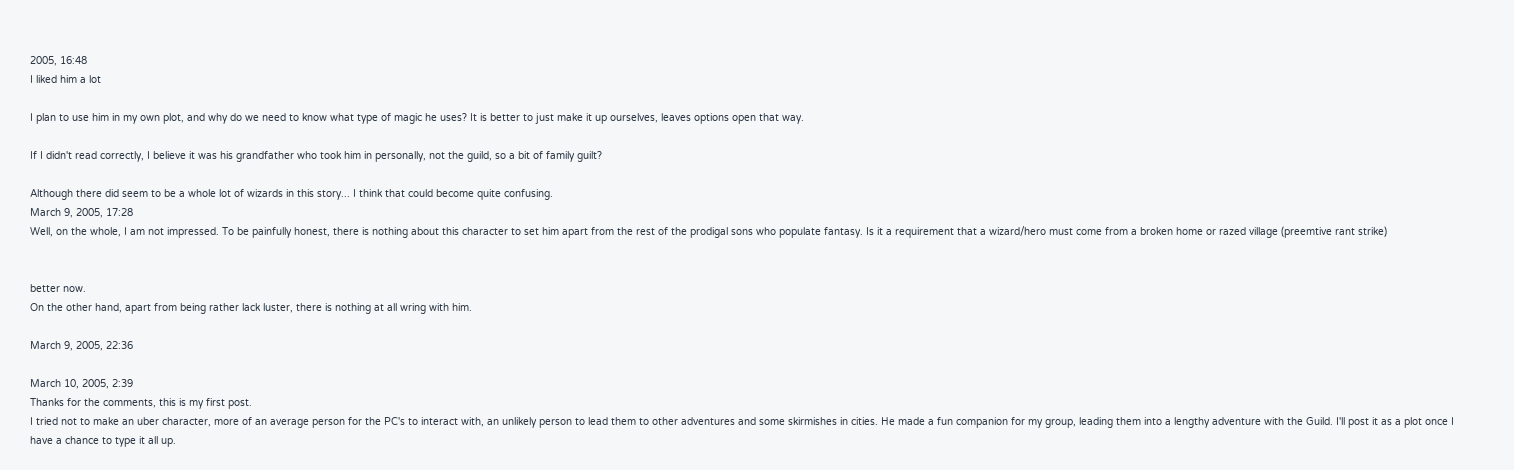2005, 16:48
I liked him a lot

I plan to use him in my own plot, and why do we need to know what type of magic he uses? It is better to just make it up ourselves, leaves options open that way.

If I didn't read correctly, I believe it was his grandfather who took him in personally, not the guild, so a bit of family guilt?

Although there did seem to be a whole lot of wizards in this story... I think that could become quite confusing.
March 9, 2005, 17:28
Well, on the whole, I am not impressed. To be painfully honest, there is nothing about this character to set him apart from the rest of the prodigal sons who populate fantasy. Is it a requirement that a wizard/hero must come from a broken home or razed village (preemtive rant strike)


better now.
On the other hand, apart from being rather lack luster, there is nothing at all wring with him.

March 9, 2005, 22:36

March 10, 2005, 2:39
Thanks for the comments, this is my first post.
I tried not to make an uber character, more of an average person for the PC's to interact with, an unlikely person to lead them to other adventures and some skirmishes in cities. He made a fun companion for my group, leading them into a lengthy adventure with the Guild. I'll post it as a plot once I have a chance to type it all up.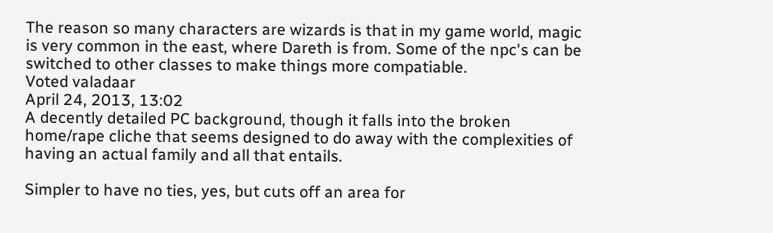The reason so many characters are wizards is that in my game world, magic is very common in the east, where Dareth is from. Some of the npc's can be switched to other classes to make things more compatiable.
Voted valadaar
April 24, 2013, 13:02
A decently detailed PC background, though it falls into the broken home/rape cliche that seems designed to do away with the complexities of having an actual family and all that entails.

Simpler to have no ties, yes, but cuts off an area for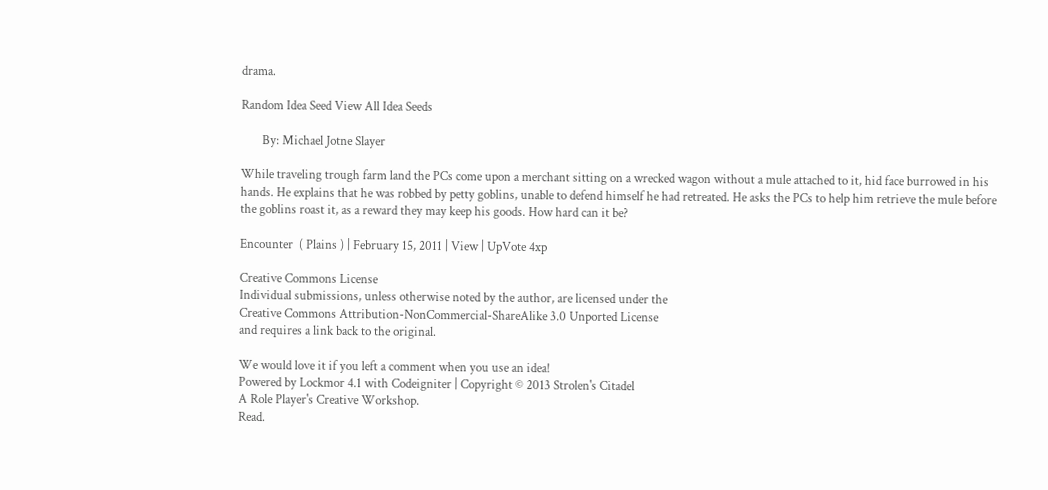drama.

Random Idea Seed View All Idea Seeds

       By: Michael Jotne Slayer

While traveling trough farm land the PCs come upon a merchant sitting on a wrecked wagon without a mule attached to it, hid face burrowed in his hands. He explains that he was robbed by petty goblins, unable to defend himself he had retreated. He asks the PCs to help him retrieve the mule before the goblins roast it, as a reward they may keep his goods. How hard can it be?

Encounter  ( Plains ) | February 15, 2011 | View | UpVote 4xp

Creative Commons License
Individual submissions, unless otherwise noted by the author, are licensed under the
Creative Commons Attribution-NonCommercial-ShareAlike 3.0 Unported License
and requires a link back to the original.

We would love it if you left a comment when you use an idea!
Powered by Lockmor 4.1 with Codeigniter | Copyright © 2013 Strolen's Citadel
A Role Player's Creative Workshop.
Read.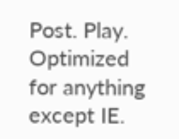Post. Play.
Optimized for anything except IE.